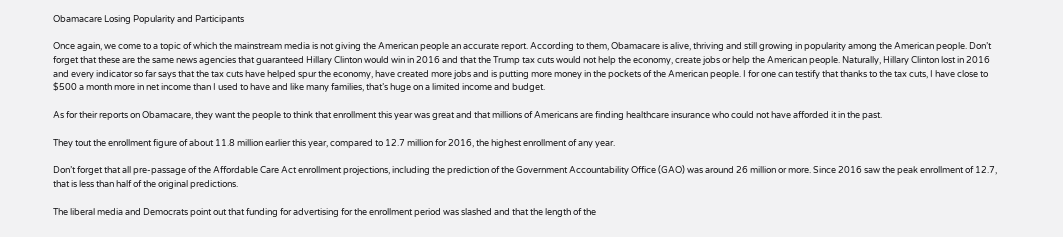Obamacare Losing Popularity and Participants

Once again, we come to a topic of which the mainstream media is not giving the American people an accurate report. According to them, Obamacare is alive, thriving and still growing in popularity among the American people. Don’t forget that these are the same news agencies that guaranteed Hillary Clinton would win in 2016 and that the Trump tax cuts would not help the economy, create jobs or help the American people. Naturally, Hillary Clinton lost in 2016 and every indicator so far says that the tax cuts have helped spur the economy, have created more jobs and is putting more money in the pockets of the American people. I for one can testify that thanks to the tax cuts, I have close to $500 a month more in net income than I used to have and like many families, that’s huge on a limited income and budget.

As for their reports on Obamacare, they want the people to think that enrollment this year was great and that millions of Americans are finding healthcare insurance who could not have afforded it in the past.

They tout the enrollment figure of about 11.8 million earlier this year, compared to 12.7 million for 2016, the highest enrollment of any year.

Don’t forget that all pre-passage of the Affordable Care Act enrollment projections, including the prediction of the Government Accountability Office (GAO) was around 26 million or more. Since 2016 saw the peak enrollment of 12.7, that is less than half of the original predictions.

The liberal media and Democrats point out that funding for advertising for the enrollment period was slashed and that the length of the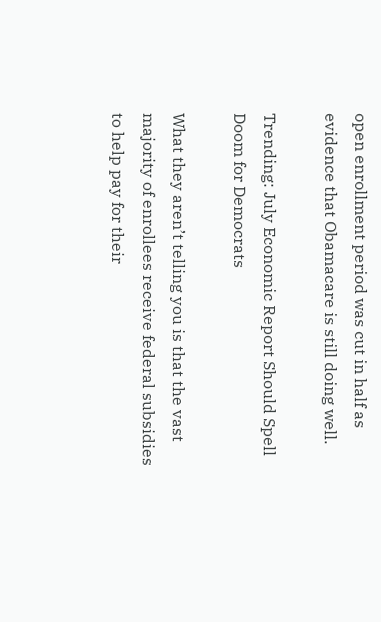open enrollment period was cut in half as evidence that Obamacare is still doing well.

Trending: July Economic Report Should Spell Doom for Democrats

What they aren’t telling you is that the vast majority of enrollees receive federal subsidies to help pay for their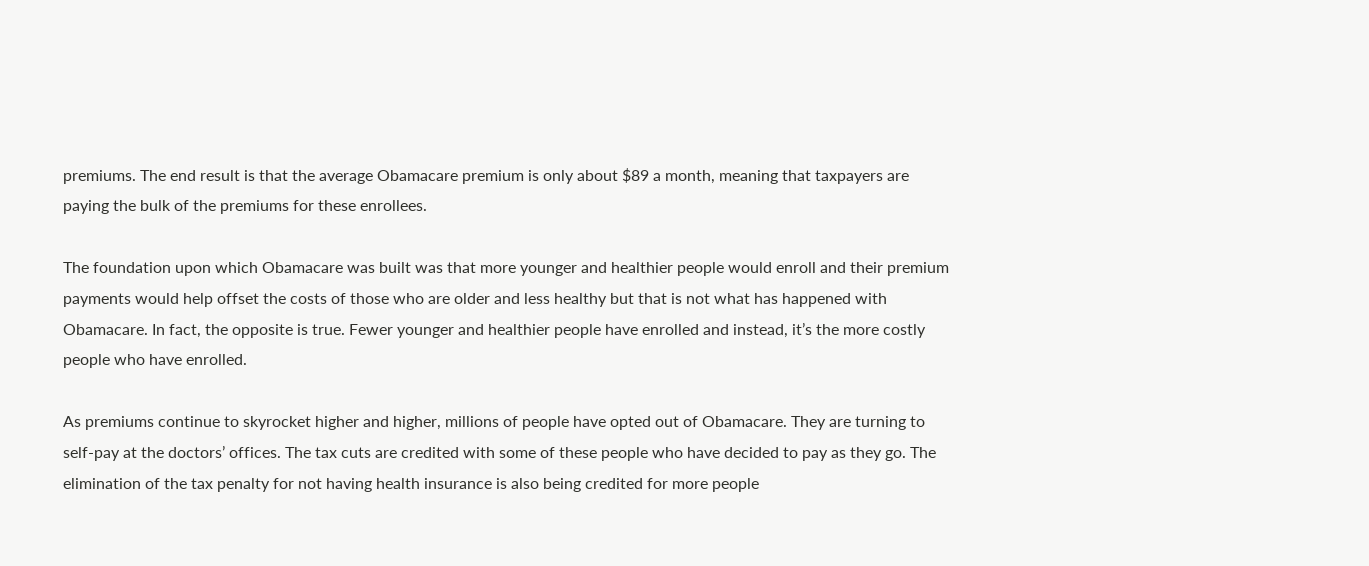premiums. The end result is that the average Obamacare premium is only about $89 a month, meaning that taxpayers are paying the bulk of the premiums for these enrollees.

The foundation upon which Obamacare was built was that more younger and healthier people would enroll and their premium payments would help offset the costs of those who are older and less healthy but that is not what has happened with Obamacare. In fact, the opposite is true. Fewer younger and healthier people have enrolled and instead, it’s the more costly people who have enrolled.

As premiums continue to skyrocket higher and higher, millions of people have opted out of Obamacare. They are turning to self-pay at the doctors’ offices. The tax cuts are credited with some of these people who have decided to pay as they go. The elimination of the tax penalty for not having health insurance is also being credited for more people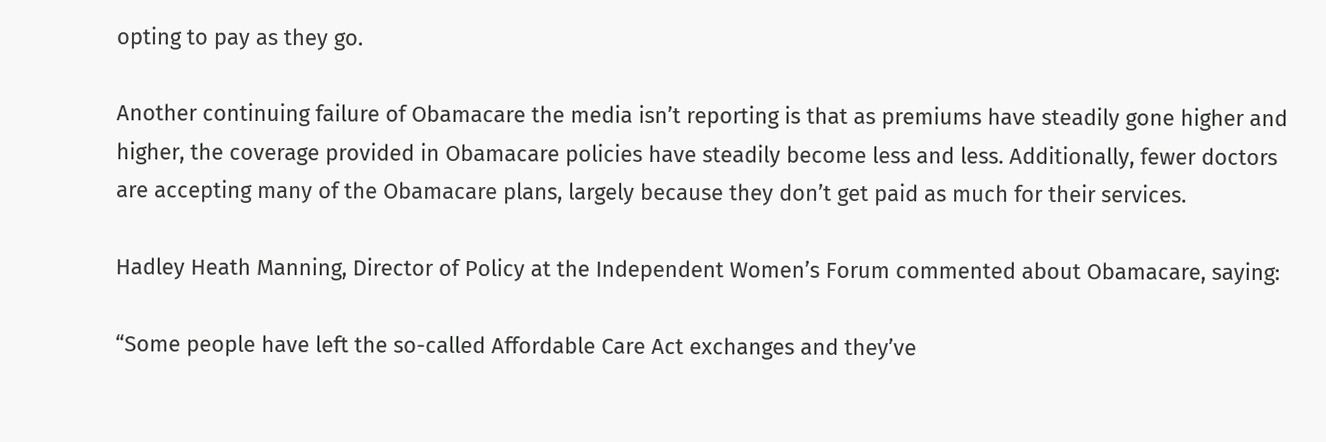opting to pay as they go.

Another continuing failure of Obamacare the media isn’t reporting is that as premiums have steadily gone higher and higher, the coverage provided in Obamacare policies have steadily become less and less. Additionally, fewer doctors are accepting many of the Obamacare plans, largely because they don’t get paid as much for their services.

Hadley Heath Manning, Director of Policy at the Independent Women’s Forum commented about Obamacare, saying:

“Some people have left the so-called Affordable Care Act exchanges and they’ve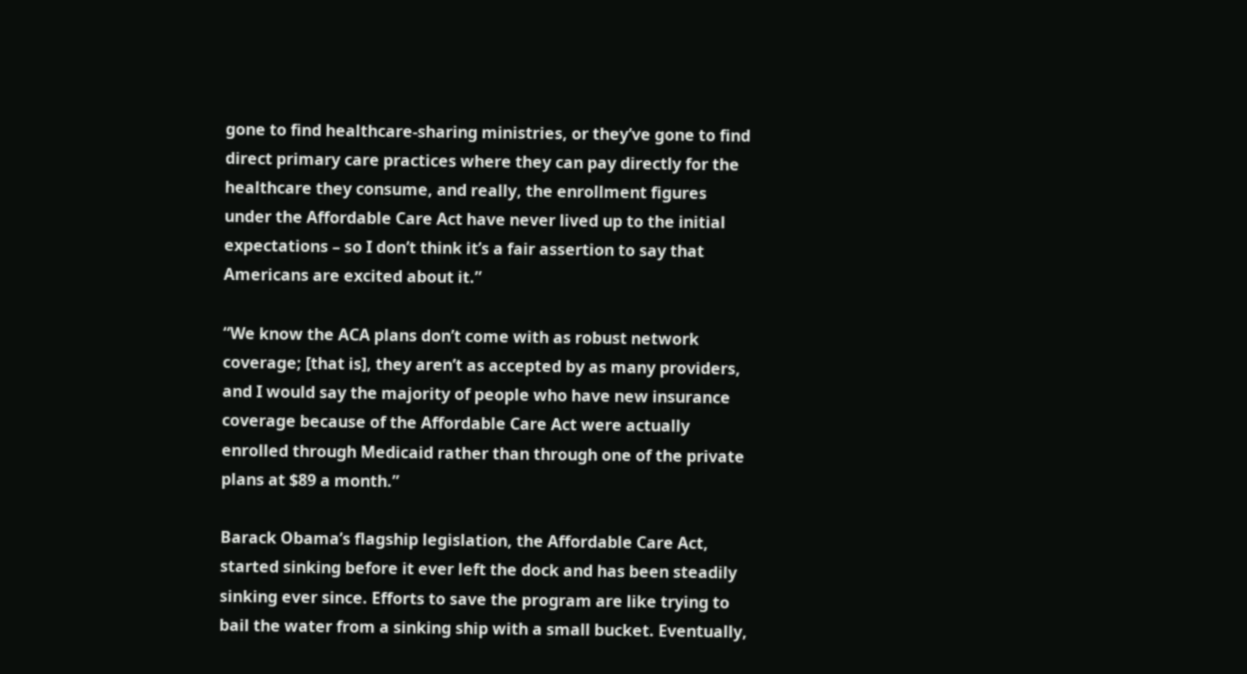gone to find healthcare-sharing ministries, or they’ve gone to find direct primary care practices where they can pay directly for the healthcare they consume, and really, the enrollment figures under the Affordable Care Act have never lived up to the initial expectations – so I don’t think it’s a fair assertion to say that Americans are excited about it.”

“We know the ACA plans don’t come with as robust network coverage; [that is], they aren’t as accepted by as many providers, and I would say the majority of people who have new insurance coverage because of the Affordable Care Act were actually enrolled through Medicaid rather than through one of the private plans at $89 a month.”

Barack Obama’s flagship legislation, the Affordable Care Act, started sinking before it ever left the dock and has been steadily sinking ever since. Efforts to save the program are like trying to bail the water from a sinking ship with a small bucket. Eventually,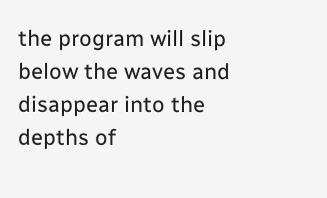the program will slip below the waves and disappear into the depths of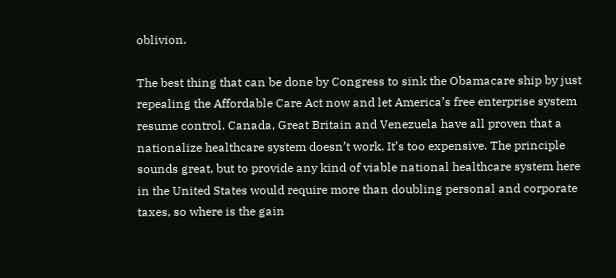oblivion.

The best thing that can be done by Congress to sink the Obamacare ship by just repealing the Affordable Care Act now and let America’s free enterprise system resume control. Canada, Great Britain and Venezuela have all proven that a nationalize healthcare system doesn’t work. It’s too expensive. The principle sounds great, but to provide any kind of viable national healthcare system here in the United States would require more than doubling personal and corporate taxes, so where is the gain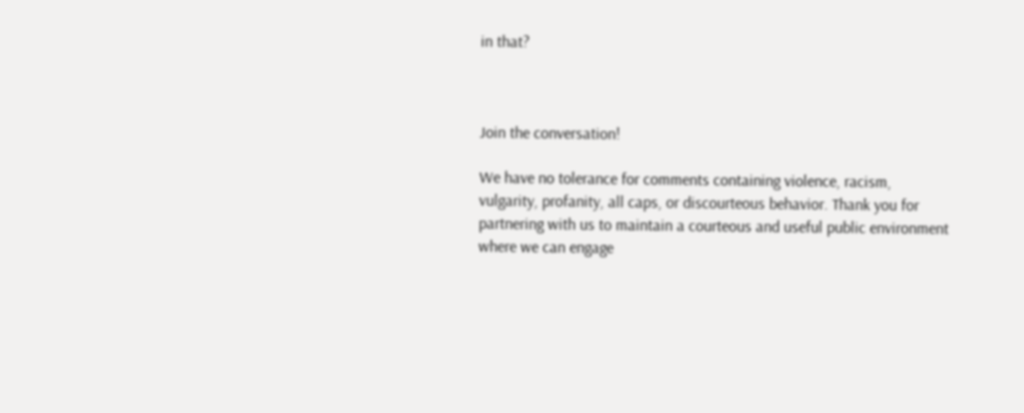in that?



Join the conversation!

We have no tolerance for comments containing violence, racism, vulgarity, profanity, all caps, or discourteous behavior. Thank you for partnering with us to maintain a courteous and useful public environment where we can engage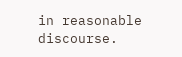in reasonable discourse.